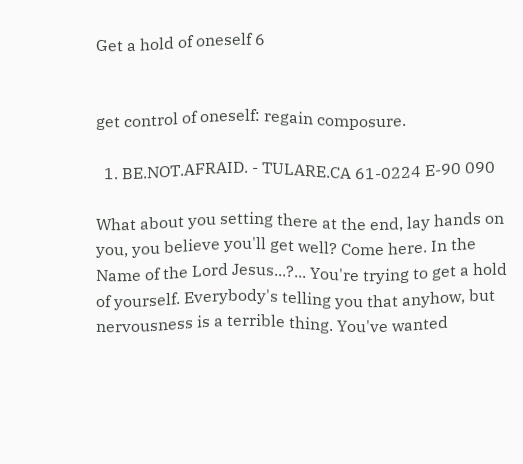Get a hold of oneself 6


get control of oneself: regain composure.

  1. BE.NOT.AFRAID. - TULARE.CA 61-0224 E-90 090

What about you setting there at the end, lay hands on you, you believe you'll get well? Come here. In the Name of the Lord Jesus...?... You're trying to get a hold of yourself. Everybody's telling you that anyhow, but nervousness is a terrible thing. You've wanted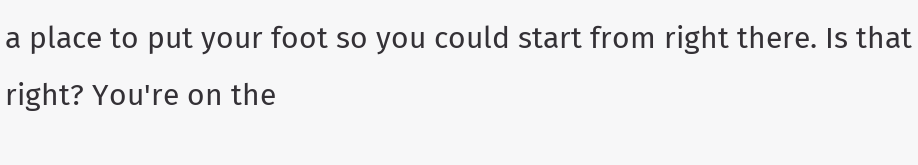a place to put your foot so you could start from right there. Is that right? You're on the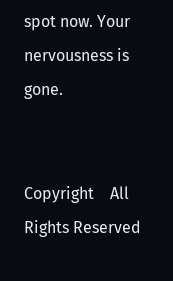spot now. Your nervousness is gone.


Copyright    All Rights Reserved